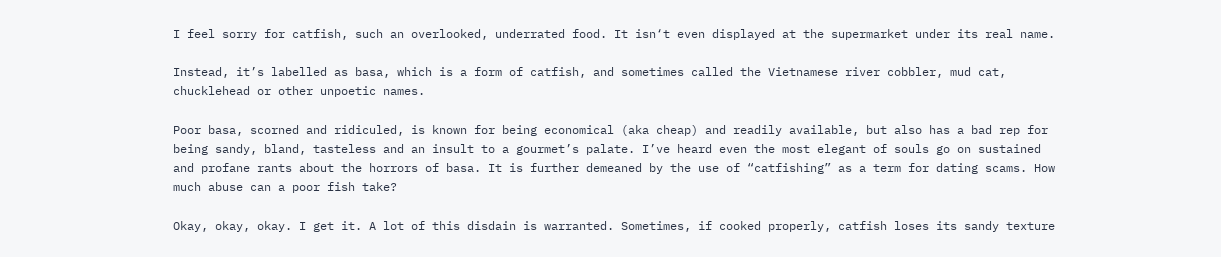I feel sorry for catfish, such an overlooked, underrated food. It isn‘t even displayed at the supermarket under its real name.

Instead, it’s labelled as basa, which is a form of catfish, and sometimes called the Vietnamese river cobbler, mud cat, chucklehead or other unpoetic names.

Poor basa, scorned and ridiculed, is known for being economical (aka cheap) and readily available, but also has a bad rep for being sandy, bland, tasteless and an insult to a gourmet’s palate. I’ve heard even the most elegant of souls go on sustained and profane rants about the horrors of basa. It is further demeaned by the use of “catfishing” as a term for dating scams. How much abuse can a poor fish take?

Okay, okay, okay. I get it. A lot of this disdain is warranted. Sometimes, if cooked properly, catfish loses its sandy texture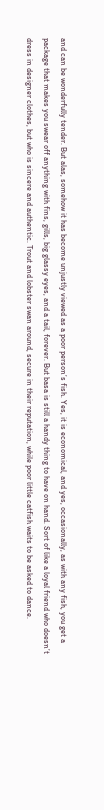and can be wonderfully tender. But alas, somehow it has become unjustly viewed as a poor person’s fish. Yes, it is economical, and yes, occasionally, as with any fish, you get a package that makes you swear off anything with fins, gills, big glassy eyes, and a tail, forever. But basa is still a handy thing to have on hand. Sort of like a loyal friend who doesn’t dress in designer clothes, but who is sincere and authentic. Trout and lobster swan around, secure in their reputation, while poor little catfish waits to be asked to dance.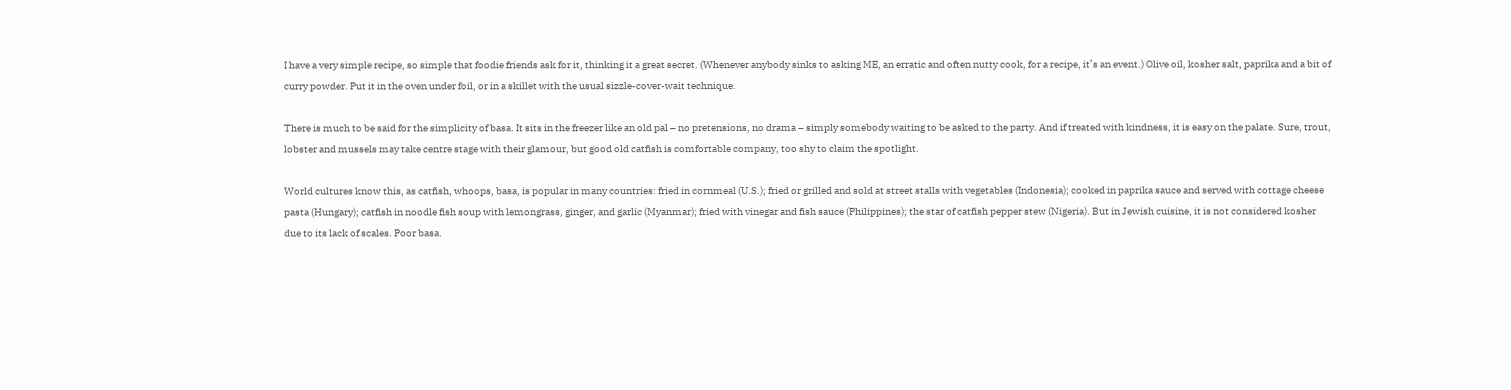I have a very simple recipe, so simple that foodie friends ask for it, thinking it a great secret. (Whenever anybody sinks to asking ME, an erratic and often nutty cook, for a recipe, it’s an event.) Olive oil, kosher salt, paprika and a bit of curry powder. Put it in the oven under foil, or in a skillet with the usual sizzle-cover-wait technique.

There is much to be said for the simplicity of basa. It sits in the freezer like an old pal – no pretensions, no drama – simply somebody waiting to be asked to the party. And if treated with kindness, it is easy on the palate. Sure, trout, lobster and mussels may take centre stage with their glamour, but good old catfish is comfortable company, too shy to claim the spotlight.

World cultures know this, as catfish, whoops, basa, is popular in many countries: fried in cornmeal (U.S.); fried or grilled and sold at street stalls with vegetables (Indonesia); cooked in paprika sauce and served with cottage cheese pasta (Hungary); catfish in noodle fish soup with lemongrass, ginger, and garlic (Myanmar); fried with vinegar and fish sauce (Philippines); the star of catfish pepper stew (Nigeria). But in Jewish cuisine, it is not considered kosher due to its lack of scales. Poor basa.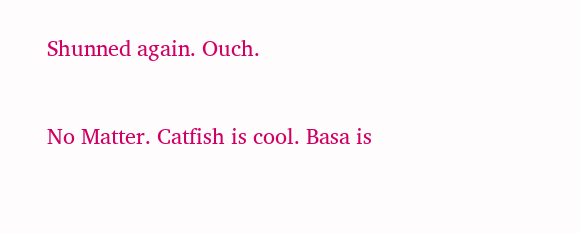Shunned again. Ouch.

No Matter. Catfish is cool. Basa is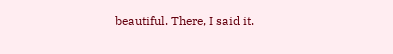beautiful. There, I said it.